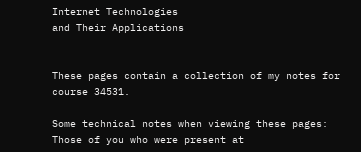Internet Technologies
and Their Applications


These pages contain a collection of my notes for course 34531.

Some technical notes when viewing these pages:
Those of you who were present at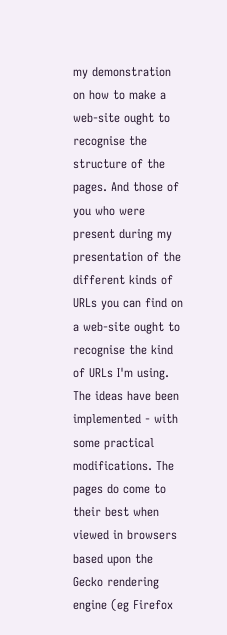my demonstration on how to make a web-site ought to recognise the structure of the pages. And those of you who were present during my presentation of the different kinds of URLs you can find on a web-site ought to recognise the kind of URLs I'm using. The ideas have been implemented - with some practical modifications. The pages do come to their best when viewed in browsers based upon the Gecko rendering engine (eg Firefox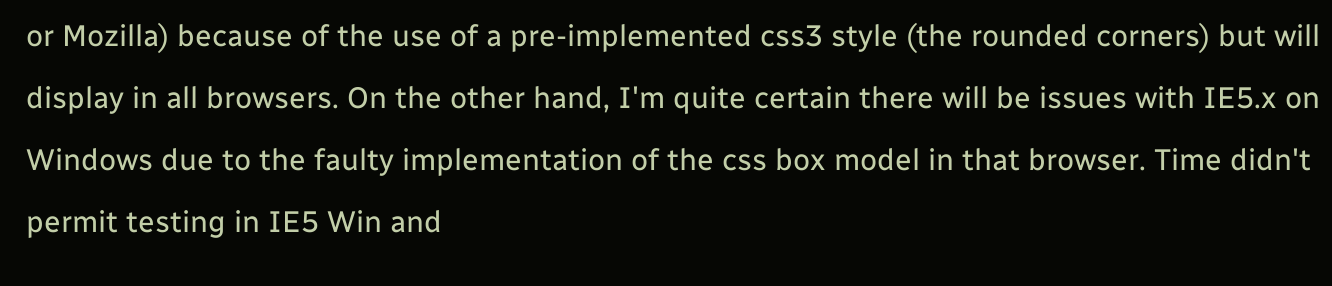or Mozilla) because of the use of a pre-implemented css3 style (the rounded corners) but will display in all browsers. On the other hand, I'm quite certain there will be issues with IE5.x on Windows due to the faulty implementation of the css box model in that browser. Time didn't permit testing in IE5 Win and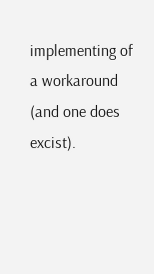implementing of a workaround (and one does excist).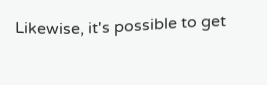Likewise, it's possible to get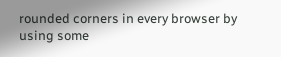rounded corners in every browser by using some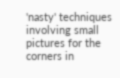'nasty' techniques involving small pictures for the corners in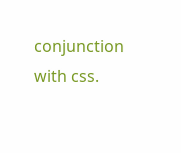conjunction with css.